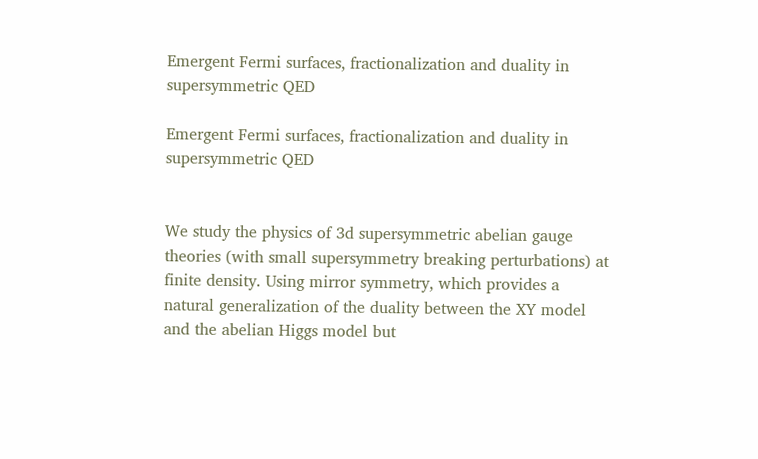Emergent Fermi surfaces, fractionalization and duality in supersymmetric QED

Emergent Fermi surfaces, fractionalization and duality in supersymmetric QED


We study the physics of 3d supersymmetric abelian gauge theories (with small supersymmetry breaking perturbations) at finite density. Using mirror symmetry, which provides a natural generalization of the duality between the XY model and the abelian Higgs model but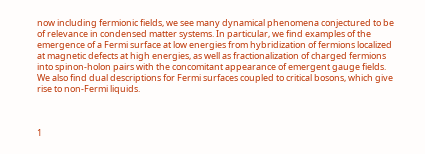now including fermionic fields, we see many dynamical phenomena conjectured to be of relevance in condensed matter systems. In particular, we find examples of the emergence of a Fermi surface at low energies from hybridization of fermions localized at magnetic defects at high energies, as well as fractionalization of charged fermions into spinon-holon pairs with the concomitant appearance of emergent gauge fields. We also find dual descriptions for Fermi surfaces coupled to critical bosons, which give rise to non-Fermi liquids.



1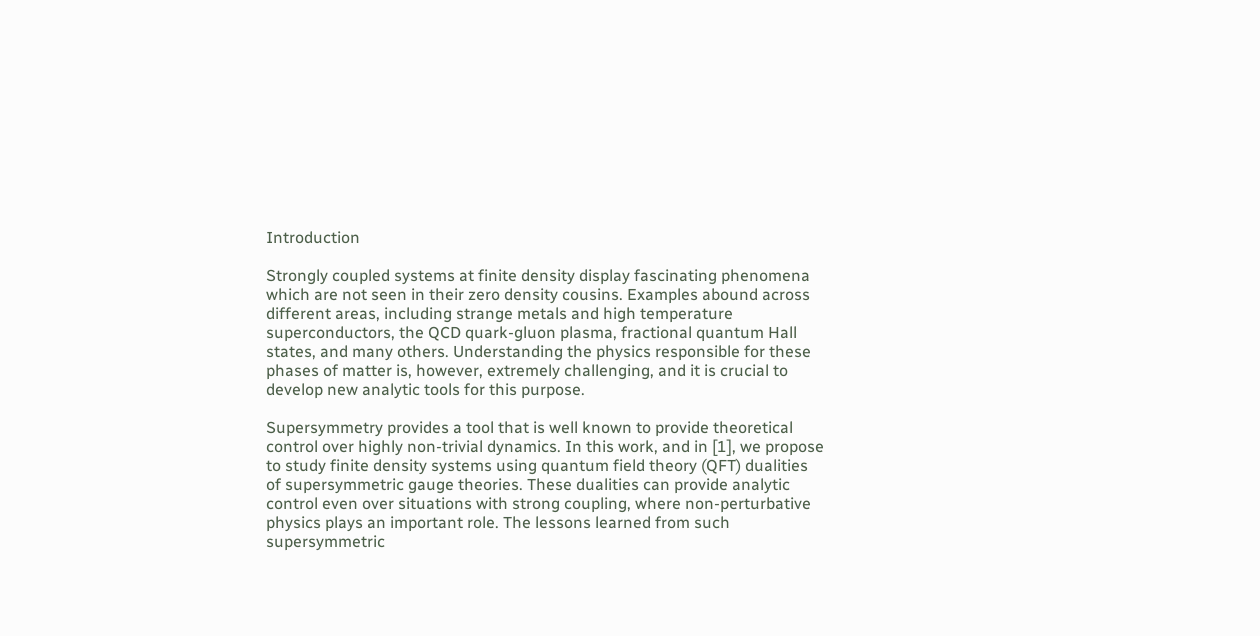Introduction

Strongly coupled systems at finite density display fascinating phenomena which are not seen in their zero density cousins. Examples abound across different areas, including strange metals and high temperature superconductors, the QCD quark-gluon plasma, fractional quantum Hall states, and many others. Understanding the physics responsible for these phases of matter is, however, extremely challenging, and it is crucial to develop new analytic tools for this purpose.

Supersymmetry provides a tool that is well known to provide theoretical control over highly non-trivial dynamics. In this work, and in [1], we propose to study finite density systems using quantum field theory (QFT) dualities of supersymmetric gauge theories. These dualities can provide analytic control even over situations with strong coupling, where non-perturbative physics plays an important role. The lessons learned from such supersymmetric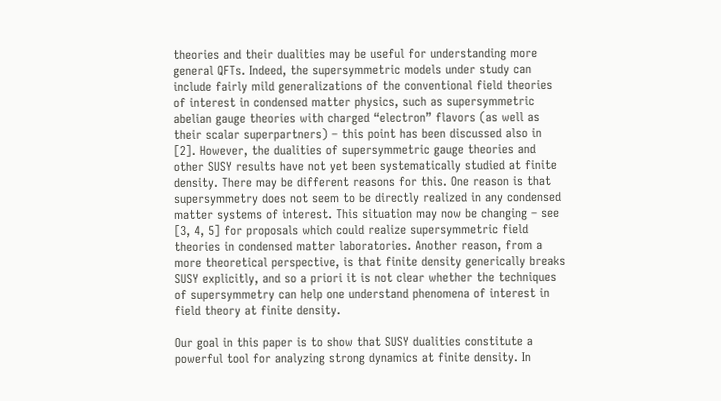theories and their dualities may be useful for understanding more general QFTs. Indeed, the supersymmetric models under study can include fairly mild generalizations of the conventional field theories of interest in condensed matter physics, such as supersymmetric abelian gauge theories with charged “electron” flavors (as well as their scalar superpartners) – this point has been discussed also in [2]. However, the dualities of supersymmetric gauge theories and other SUSY results have not yet been systematically studied at finite density. There may be different reasons for this. One reason is that supersymmetry does not seem to be directly realized in any condensed matter systems of interest. This situation may now be changing – see  [3, 4, 5] for proposals which could realize supersymmetric field theories in condensed matter laboratories. Another reason, from a more theoretical perspective, is that finite density generically breaks SUSY explicitly, and so a priori it is not clear whether the techniques of supersymmetry can help one understand phenomena of interest in field theory at finite density.

Our goal in this paper is to show that SUSY dualities constitute a powerful tool for analyzing strong dynamics at finite density. In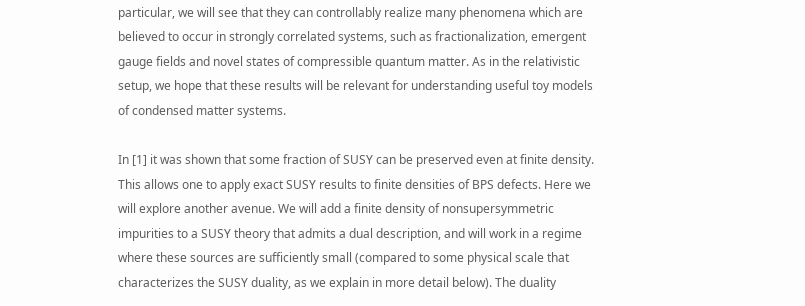particular, we will see that they can controllably realize many phenomena which are believed to occur in strongly correlated systems, such as fractionalization, emergent gauge fields and novel states of compressible quantum matter. As in the relativistic setup, we hope that these results will be relevant for understanding useful toy models of condensed matter systems.

In [1] it was shown that some fraction of SUSY can be preserved even at finite density. This allows one to apply exact SUSY results to finite densities of BPS defects. Here we will explore another avenue. We will add a finite density of nonsupersymmetric impurities to a SUSY theory that admits a dual description, and will work in a regime where these sources are sufficiently small (compared to some physical scale that characterizes the SUSY duality, as we explain in more detail below). The duality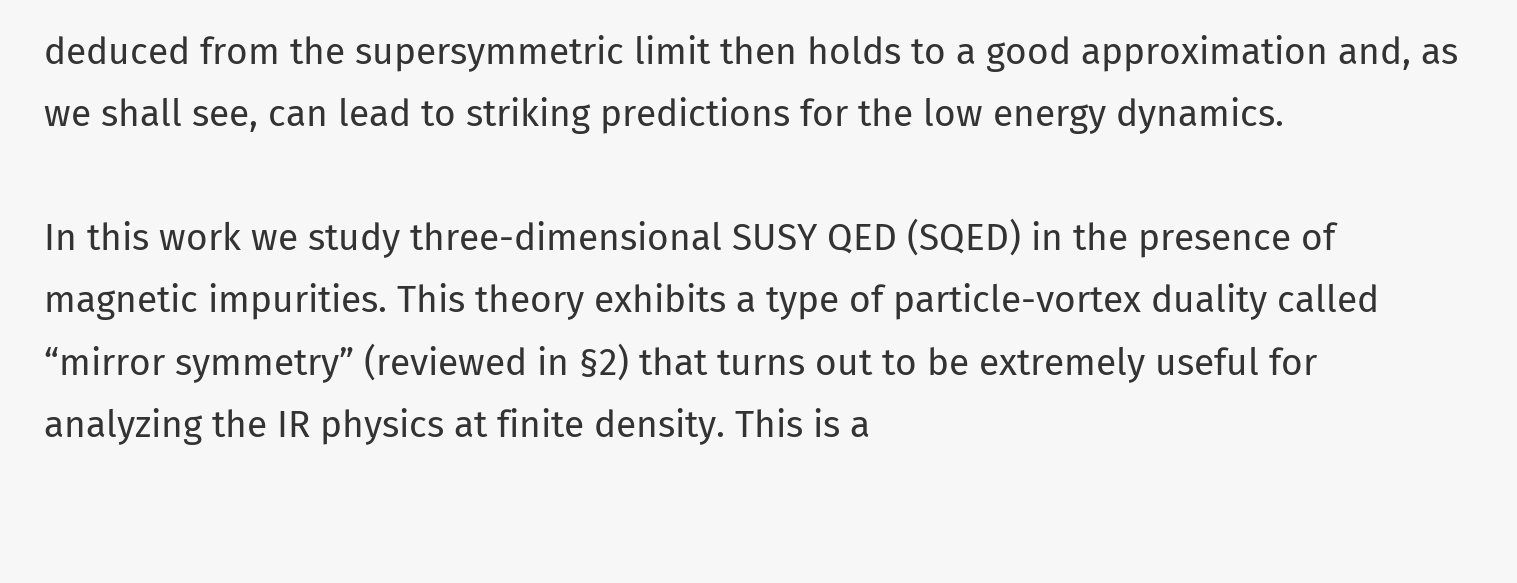deduced from the supersymmetric limit then holds to a good approximation and, as we shall see, can lead to striking predictions for the low energy dynamics.

In this work we study three-dimensional SUSY QED (SQED) in the presence of magnetic impurities. This theory exhibits a type of particle-vortex duality called “mirror symmetry” (reviewed in §2) that turns out to be extremely useful for analyzing the IR physics at finite density. This is a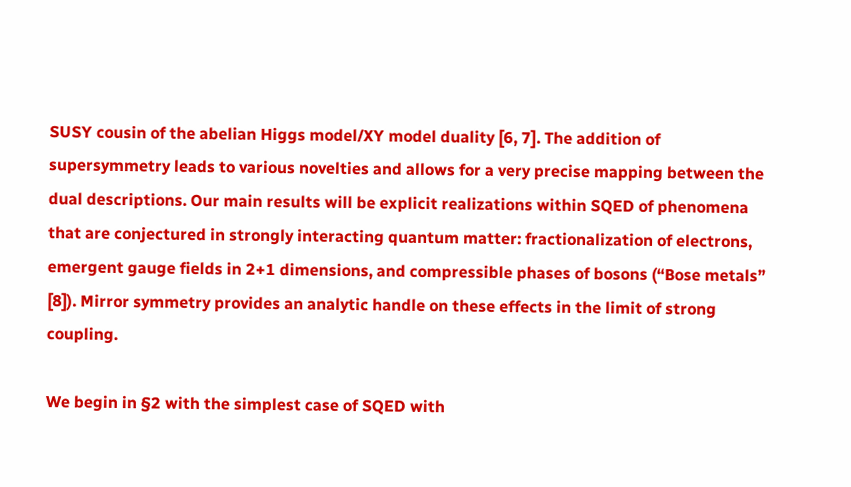SUSY cousin of the abelian Higgs model/XY model duality [6, 7]. The addition of supersymmetry leads to various novelties and allows for a very precise mapping between the dual descriptions. Our main results will be explicit realizations within SQED of phenomena that are conjectured in strongly interacting quantum matter: fractionalization of electrons, emergent gauge fields in 2+1 dimensions, and compressible phases of bosons (“Bose metals” [8]). Mirror symmetry provides an analytic handle on these effects in the limit of strong coupling.

We begin in §2 with the simplest case of SQED with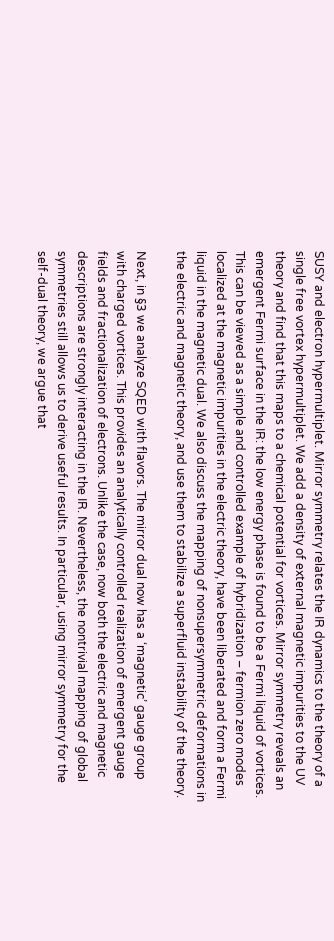SUSY and electron hypermultiplet. Mirror symmetry relates the IR dynamics to the theory of a single free vortex hypermultiplet. We add a density of external magnetic impurities to the UV theory and find that this maps to a chemical potential for vortices. Mirror symmetry reveals an emergent Fermi surface in the IR: the low energy phase is found to be a Fermi liquid of vortices. This can be viewed as a simple and controlled example of hybridization – fermion zero modes localized at the magnetic impurities in the electric theory, have been liberated and form a Fermi liquid in the magnetic dual. We also discuss the mapping of nonsupersymmetric deformations in the electric and magnetic theory, and use them to stabilize a superfluid instability of the theory.

Next, in §3 we analyze SQED with flavors. The mirror dual now has a ‘magnetic’ gauge group with charged vortices. This provides an analytically controlled realization of emergent gauge fields and fractionalization of electrons. Unlike the case, now both the electric and magnetic descriptions are strongly interacting in the IR. Nevertheless, the nontrivial mapping of global symmetries still allows us to derive useful results. In particular, using mirror symmetry for the self-dual theory, we argue that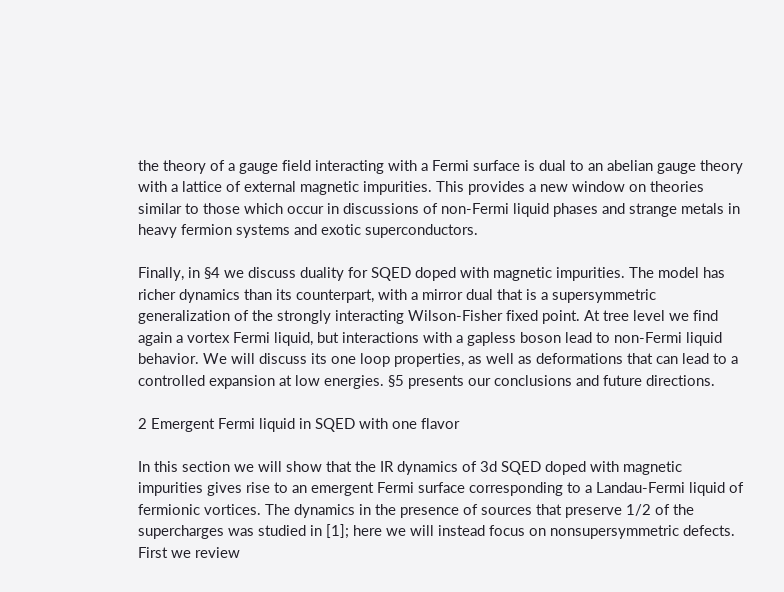the theory of a gauge field interacting with a Fermi surface is dual to an abelian gauge theory with a lattice of external magnetic impurities. This provides a new window on theories similar to those which occur in discussions of non-Fermi liquid phases and strange metals in heavy fermion systems and exotic superconductors.

Finally, in §4 we discuss duality for SQED doped with magnetic impurities. The model has richer dynamics than its counterpart, with a mirror dual that is a supersymmetric generalization of the strongly interacting Wilson-Fisher fixed point. At tree level we find again a vortex Fermi liquid, but interactions with a gapless boson lead to non-Fermi liquid behavior. We will discuss its one loop properties, as well as deformations that can lead to a controlled expansion at low energies. §5 presents our conclusions and future directions.

2 Emergent Fermi liquid in SQED with one flavor

In this section we will show that the IR dynamics of 3d SQED doped with magnetic impurities gives rise to an emergent Fermi surface corresponding to a Landau-Fermi liquid of fermionic vortices. The dynamics in the presence of sources that preserve 1/2 of the supercharges was studied in [1]; here we will instead focus on nonsupersymmetric defects. First we review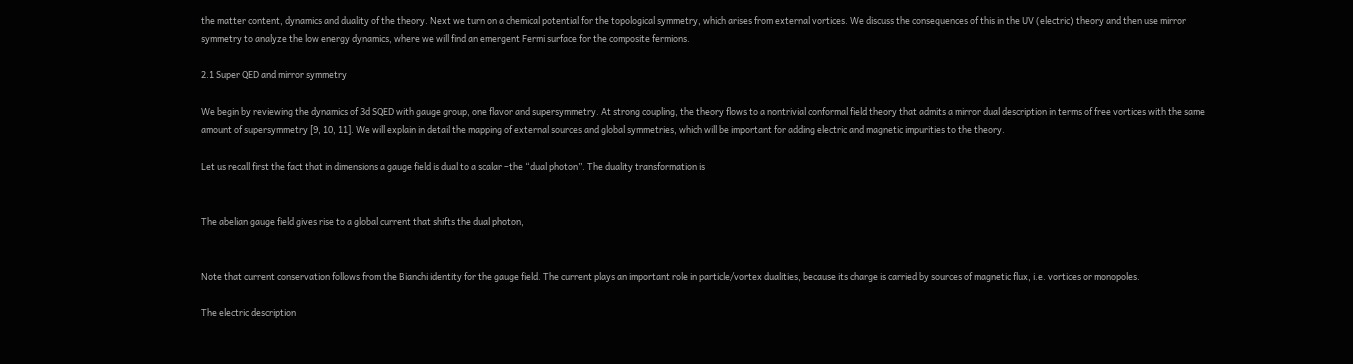the matter content, dynamics and duality of the theory. Next we turn on a chemical potential for the topological symmetry, which arises from external vortices. We discuss the consequences of this in the UV (electric) theory and then use mirror symmetry to analyze the low energy dynamics, where we will find an emergent Fermi surface for the composite fermions.

2.1 Super QED and mirror symmetry

We begin by reviewing the dynamics of 3d SQED with gauge group, one flavor and supersymmetry. At strong coupling, the theory flows to a nontrivial conformal field theory that admits a mirror dual description in terms of free vortices with the same amount of supersymmetry [9, 10, 11]. We will explain in detail the mapping of external sources and global symmetries, which will be important for adding electric and magnetic impurities to the theory.

Let us recall first the fact that in dimensions a gauge field is dual to a scalar –the “dual photon”. The duality transformation is


The abelian gauge field gives rise to a global current that shifts the dual photon,


Note that current conservation follows from the Bianchi identity for the gauge field. The current plays an important role in particle/vortex dualities, because its charge is carried by sources of magnetic flux, i.e. vortices or monopoles.

The electric description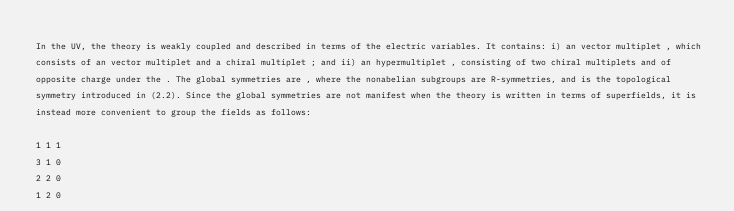In the UV, the theory is weakly coupled and described in terms of the electric variables. It contains: i) an vector multiplet , which consists of an vector multiplet and a chiral multiplet ; and ii) an hypermultiplet , consisting of two chiral multiplets and of opposite charge under the . The global symmetries are , where the nonabelian subgroups are R-symmetries, and is the topological symmetry introduced in (2.2). Since the global symmetries are not manifest when the theory is written in terms of superfields, it is instead more convenient to group the fields as follows:

1 1 1
3 1 0
2 2 0
1 2 0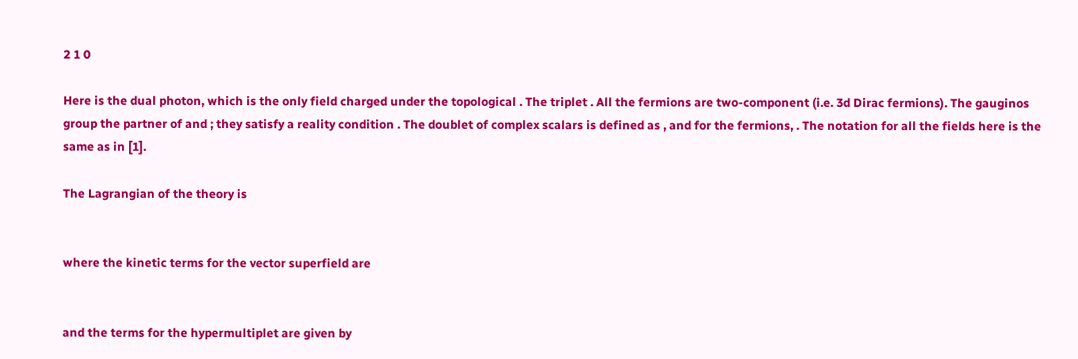2 1 0

Here is the dual photon, which is the only field charged under the topological . The triplet . All the fermions are two-component (i.e. 3d Dirac fermions). The gauginos group the partner of and ; they satisfy a reality condition . The doublet of complex scalars is defined as , and for the fermions, . The notation for all the fields here is the same as in [1].

The Lagrangian of the theory is


where the kinetic terms for the vector superfield are


and the terms for the hypermultiplet are given by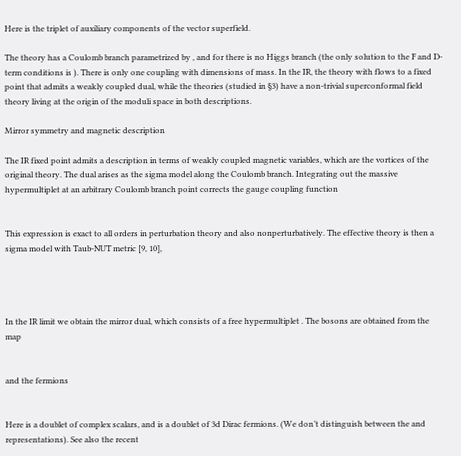Here is the triplet of auxiliary components of the vector superfield.

The theory has a Coulomb branch parametrized by , and for there is no Higgs branch (the only solution to the F and D-term conditions is ). There is only one coupling with dimensions of mass. In the IR, the theory with flows to a fixed point that admits a weakly coupled dual, while the theories (studied in §3) have a non-trivial superconformal field theory living at the origin of the moduli space in both descriptions.

Mirror symmetry and magnetic description

The IR fixed point admits a description in terms of weakly coupled magnetic variables, which are the vortices of the original theory. The dual arises as the sigma model along the Coulomb branch. Integrating out the massive hypermultiplet at an arbitrary Coulomb branch point corrects the gauge coupling function


This expression is exact to all orders in perturbation theory and also nonperturbatively. The effective theory is then a sigma model with Taub-NUT metric [9, 10],




In the IR limit we obtain the mirror dual, which consists of a free hypermultiplet . The bosons are obtained from the map


and the fermions


Here is a doublet of complex scalars, and is a doublet of 3d Dirac fermions. (We don’t distinguish between the and representations). See also the recent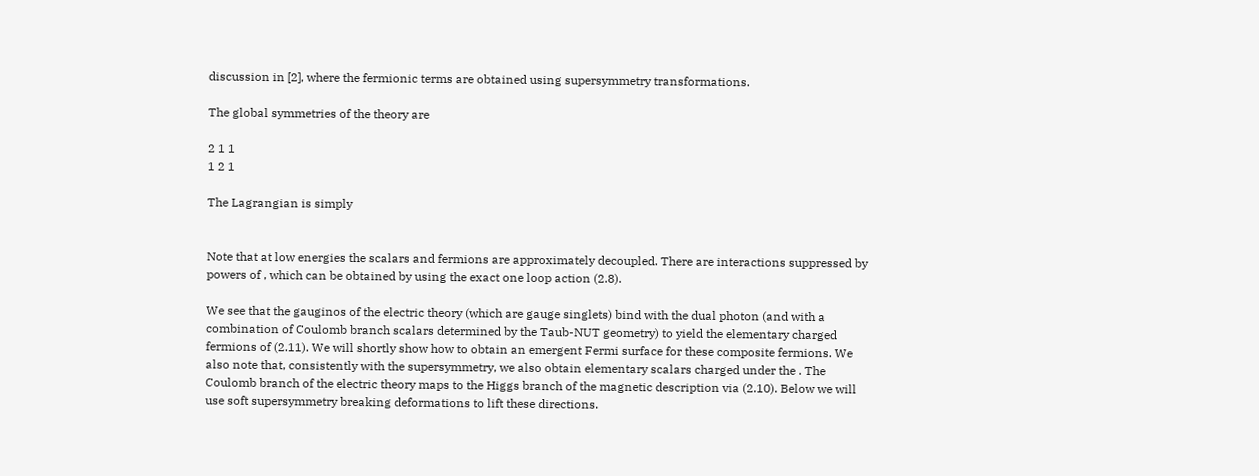discussion in [2], where the fermionic terms are obtained using supersymmetry transformations.

The global symmetries of the theory are

2 1 1
1 2 1

The Lagrangian is simply


Note that at low energies the scalars and fermions are approximately decoupled. There are interactions suppressed by powers of , which can be obtained by using the exact one loop action (2.8).

We see that the gauginos of the electric theory (which are gauge singlets) bind with the dual photon (and with a combination of Coulomb branch scalars determined by the Taub-NUT geometry) to yield the elementary charged fermions of (2.11). We will shortly show how to obtain an emergent Fermi surface for these composite fermions. We also note that, consistently with the supersymmetry, we also obtain elementary scalars charged under the . The Coulomb branch of the electric theory maps to the Higgs branch of the magnetic description via (2.10). Below we will use soft supersymmetry breaking deformations to lift these directions.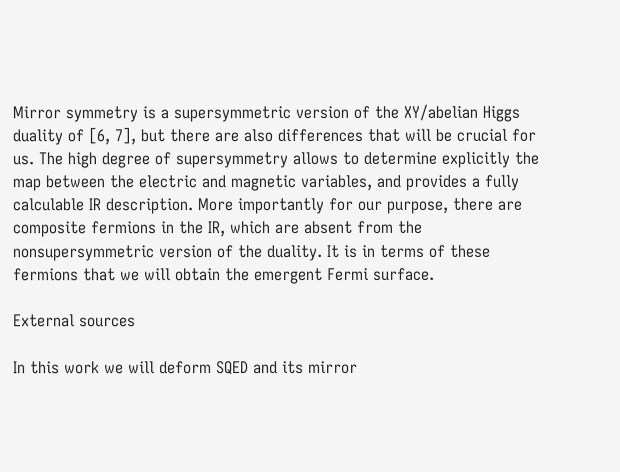Mirror symmetry is a supersymmetric version of the XY/abelian Higgs duality of [6, 7], but there are also differences that will be crucial for us. The high degree of supersymmetry allows to determine explicitly the map between the electric and magnetic variables, and provides a fully calculable IR description. More importantly for our purpose, there are composite fermions in the IR, which are absent from the nonsupersymmetric version of the duality. It is in terms of these fermions that we will obtain the emergent Fermi surface.

External sources

In this work we will deform SQED and its mirror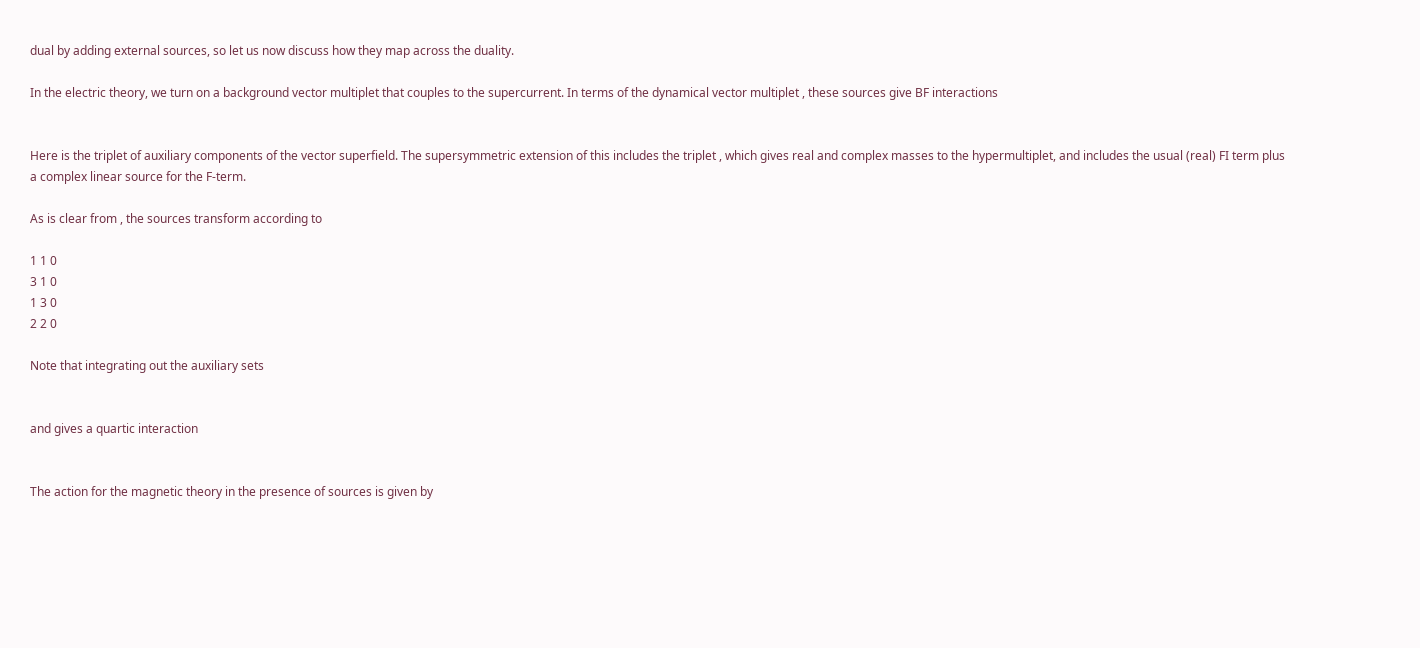dual by adding external sources, so let us now discuss how they map across the duality.

In the electric theory, we turn on a background vector multiplet that couples to the supercurrent. In terms of the dynamical vector multiplet , these sources give BF interactions


Here is the triplet of auxiliary components of the vector superfield. The supersymmetric extension of this includes the triplet , which gives real and complex masses to the hypermultiplet, and includes the usual (real) FI term plus a complex linear source for the F-term.

As is clear from , the sources transform according to

1 1 0
3 1 0
1 3 0
2 2 0

Note that integrating out the auxiliary sets


and gives a quartic interaction


The action for the magnetic theory in the presence of sources is given by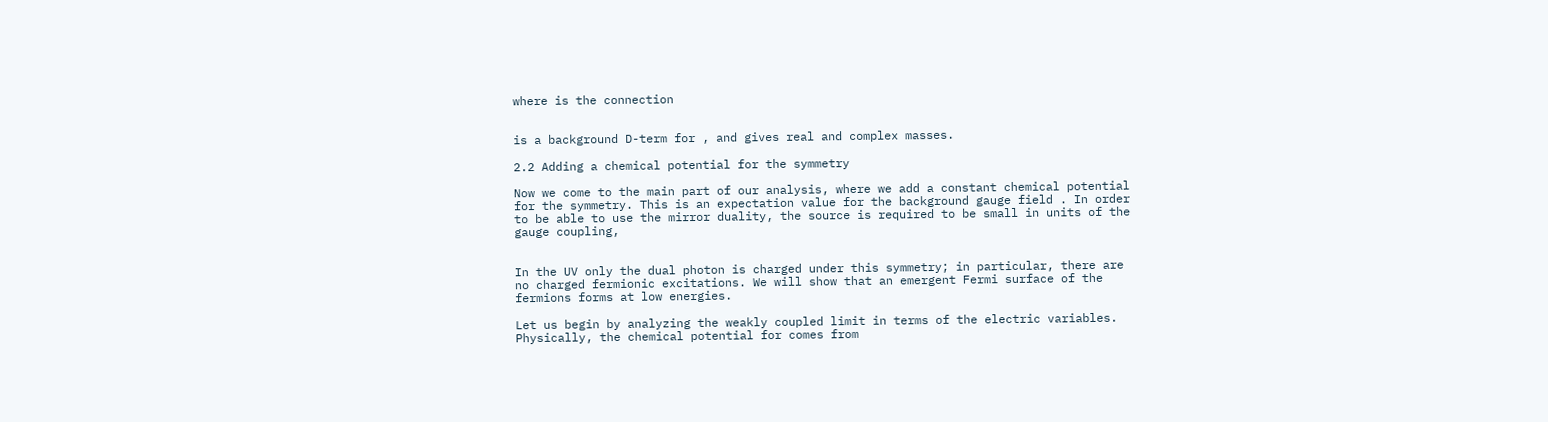where is the connection


is a background D-term for , and gives real and complex masses.

2.2 Adding a chemical potential for the symmetry

Now we come to the main part of our analysis, where we add a constant chemical potential for the symmetry. This is an expectation value for the background gauge field . In order to be able to use the mirror duality, the source is required to be small in units of the gauge coupling,


In the UV only the dual photon is charged under this symmetry; in particular, there are no charged fermionic excitations. We will show that an emergent Fermi surface of the fermions forms at low energies.

Let us begin by analyzing the weakly coupled limit in terms of the electric variables. Physically, the chemical potential for comes from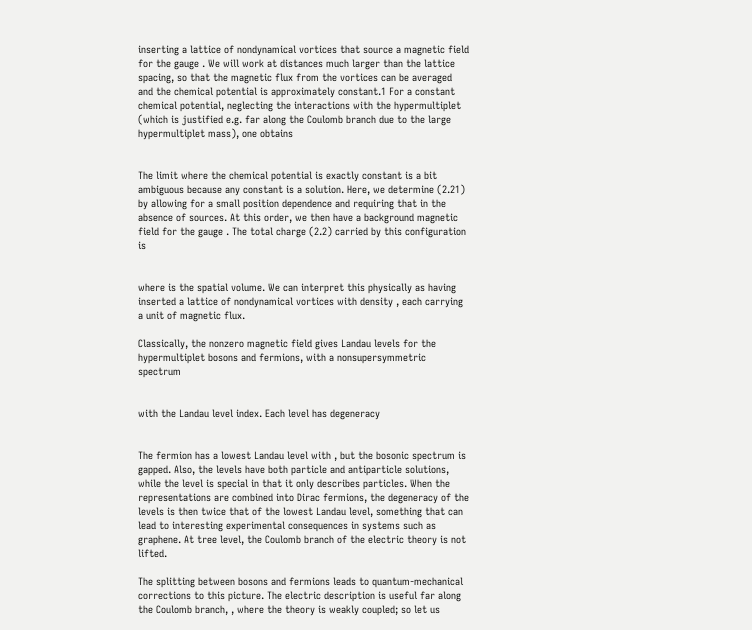inserting a lattice of nondynamical vortices that source a magnetic field for the gauge . We will work at distances much larger than the lattice spacing, so that the magnetic flux from the vortices can be averaged and the chemical potential is approximately constant.1 For a constant chemical potential, neglecting the interactions with the hypermultiplet (which is justified e.g. far along the Coulomb branch due to the large hypermultiplet mass), one obtains


The limit where the chemical potential is exactly constant is a bit ambiguous because any constant is a solution. Here, we determine (2.21) by allowing for a small position dependence and requiring that in the absence of sources. At this order, we then have a background magnetic field for the gauge . The total charge (2.2) carried by this configuration is


where is the spatial volume. We can interpret this physically as having inserted a lattice of nondynamical vortices with density , each carrying a unit of magnetic flux.

Classically, the nonzero magnetic field gives Landau levels for the hypermultiplet bosons and fermions, with a nonsupersymmetric spectrum


with the Landau level index. Each level has degeneracy


The fermion has a lowest Landau level with , but the bosonic spectrum is gapped. Also, the levels have both particle and antiparticle solutions, while the level is special in that it only describes particles. When the representations are combined into Dirac fermions, the degeneracy of the levels is then twice that of the lowest Landau level, something that can lead to interesting experimental consequences in systems such as graphene. At tree level, the Coulomb branch of the electric theory is not lifted.

The splitting between bosons and fermions leads to quantum-mechanical corrections to this picture. The electric description is useful far along the Coulomb branch, , where the theory is weakly coupled; so let us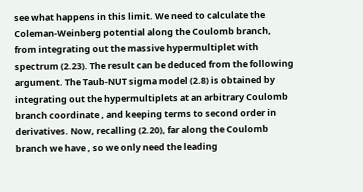see what happens in this limit. We need to calculate the Coleman-Weinberg potential along the Coulomb branch, from integrating out the massive hypermultiplet with spectrum (2.23). The result can be deduced from the following argument. The Taub-NUT sigma model (2.8) is obtained by integrating out the hypermultiplets at an arbitrary Coulomb branch coordinate , and keeping terms to second order in derivatives. Now, recalling (2.20), far along the Coulomb branch we have , so we only need the leading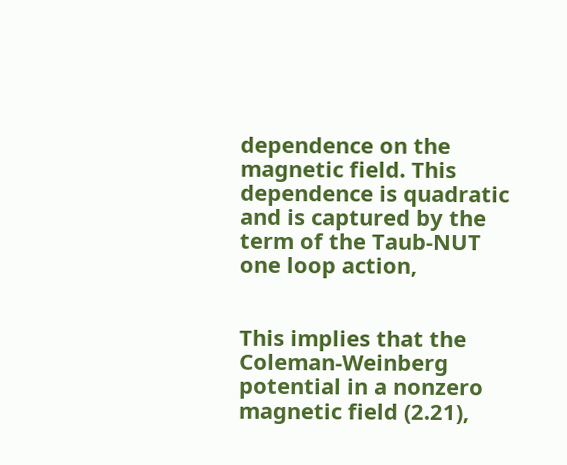dependence on the magnetic field. This dependence is quadratic and is captured by the term of the Taub-NUT one loop action,


This implies that the Coleman-Weinberg potential in a nonzero magnetic field (2.21),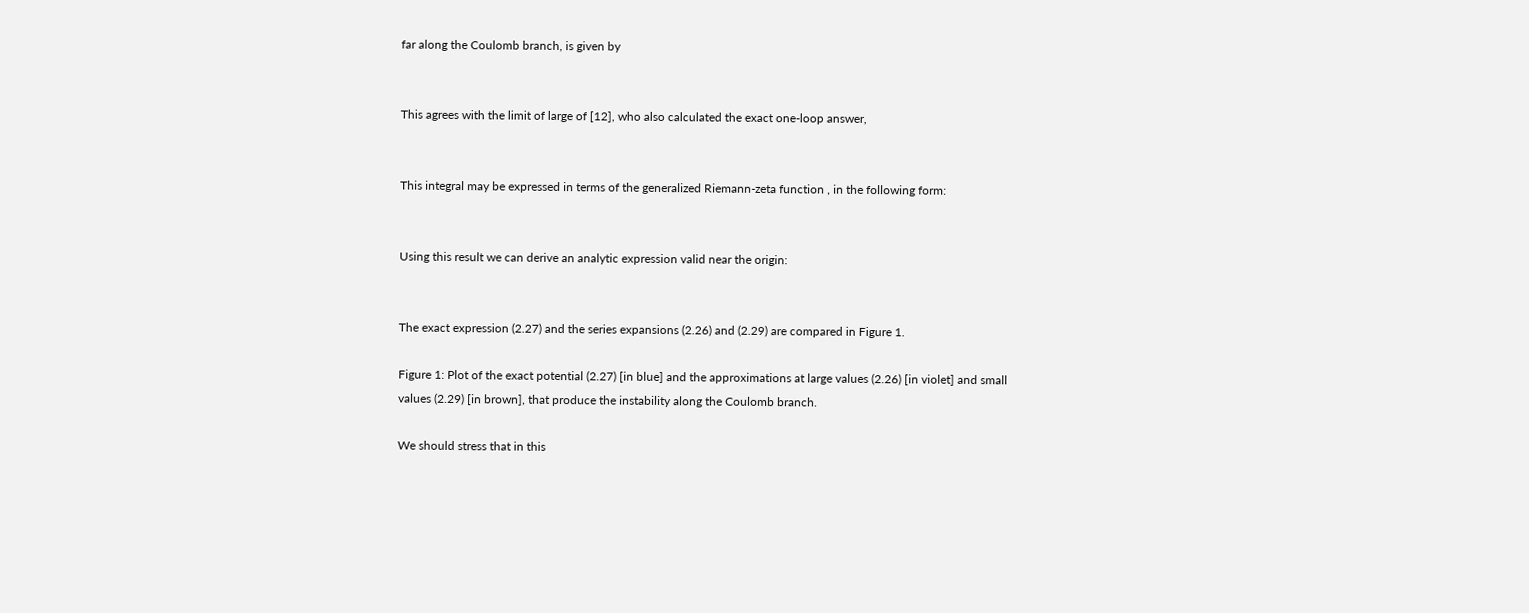far along the Coulomb branch, is given by


This agrees with the limit of large of [12], who also calculated the exact one-loop answer,


This integral may be expressed in terms of the generalized Riemann-zeta function , in the following form:


Using this result we can derive an analytic expression valid near the origin:


The exact expression (2.27) and the series expansions (2.26) and (2.29) are compared in Figure 1.

Figure 1: Plot of the exact potential (2.27) [in blue] and the approximations at large values (2.26) [in violet] and small values (2.29) [in brown], that produce the instability along the Coulomb branch.

We should stress that in this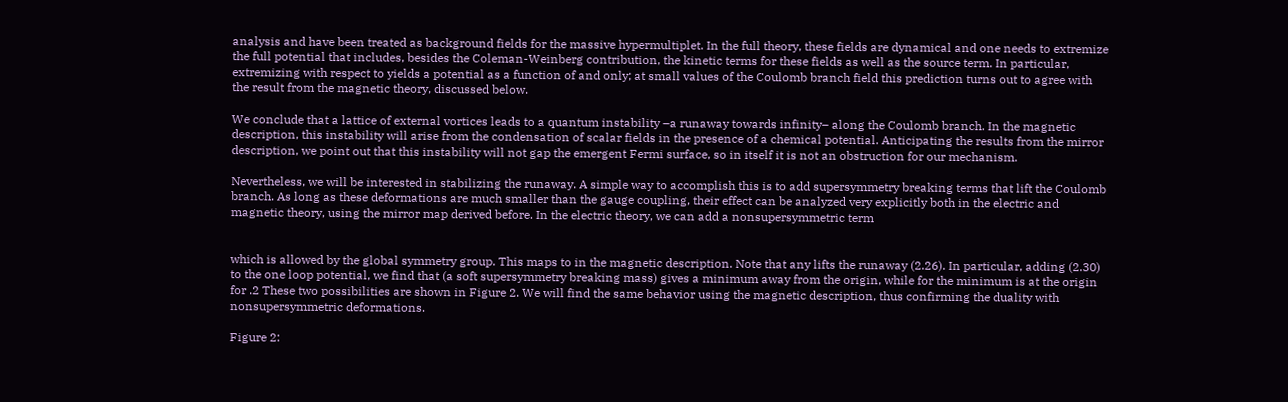analysis and have been treated as background fields for the massive hypermultiplet. In the full theory, these fields are dynamical and one needs to extremize the full potential that includes, besides the Coleman-Weinberg contribution, the kinetic terms for these fields as well as the source term. In particular, extremizing with respect to yields a potential as a function of and only; at small values of the Coulomb branch field this prediction turns out to agree with the result from the magnetic theory, discussed below.

We conclude that a lattice of external vortices leads to a quantum instability –a runaway towards infinity– along the Coulomb branch. In the magnetic description, this instability will arise from the condensation of scalar fields in the presence of a chemical potential. Anticipating the results from the mirror description, we point out that this instability will not gap the emergent Fermi surface, so in itself it is not an obstruction for our mechanism.

Nevertheless, we will be interested in stabilizing the runaway. A simple way to accomplish this is to add supersymmetry breaking terms that lift the Coulomb branch. As long as these deformations are much smaller than the gauge coupling, their effect can be analyzed very explicitly both in the electric and magnetic theory, using the mirror map derived before. In the electric theory, we can add a nonsupersymmetric term


which is allowed by the global symmetry group. This maps to in the magnetic description. Note that any lifts the runaway (2.26). In particular, adding (2.30) to the one loop potential, we find that (a soft supersymmetry breaking mass) gives a minimum away from the origin, while for the minimum is at the origin for .2 These two possibilities are shown in Figure 2. We will find the same behavior using the magnetic description, thus confirming the duality with nonsupersymmetric deformations.

Figure 2: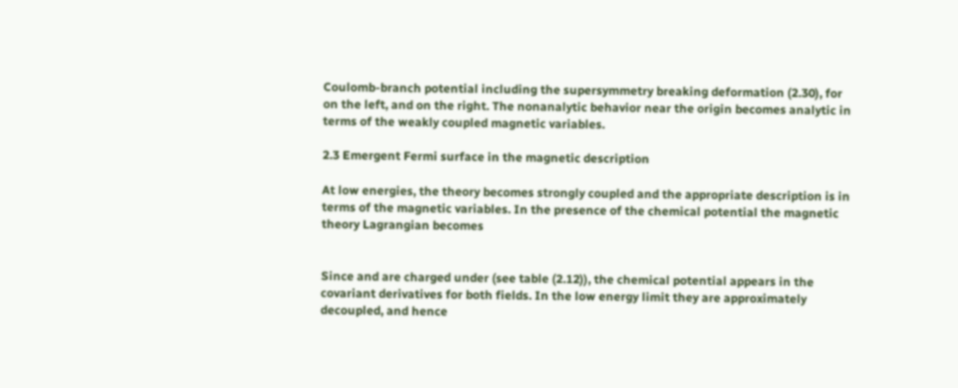Coulomb-branch potential including the supersymmetry breaking deformation (2.30), for on the left, and on the right. The nonanalytic behavior near the origin becomes analytic in terms of the weakly coupled magnetic variables.

2.3 Emergent Fermi surface in the magnetic description

At low energies, the theory becomes strongly coupled and the appropriate description is in terms of the magnetic variables. In the presence of the chemical potential the magnetic theory Lagrangian becomes


Since and are charged under (see table (2.12)), the chemical potential appears in the covariant derivatives for both fields. In the low energy limit they are approximately decoupled, and hence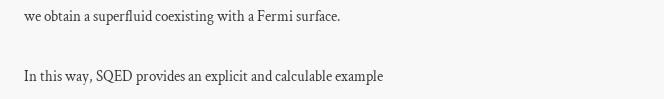we obtain a superfluid coexisting with a Fermi surface.

In this way, SQED provides an explicit and calculable example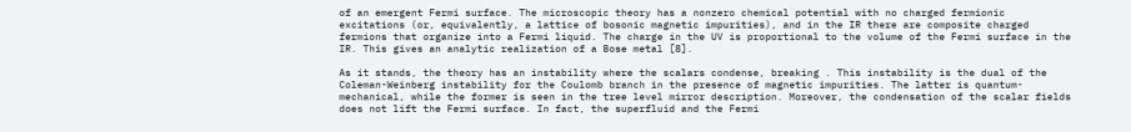of an emergent Fermi surface. The microscopic theory has a nonzero chemical potential with no charged fermionic excitations (or, equivalently, a lattice of bosonic magnetic impurities), and in the IR there are composite charged fermions that organize into a Fermi liquid. The charge in the UV is proportional to the volume of the Fermi surface in the IR. This gives an analytic realization of a Bose metal [8].

As it stands, the theory has an instability where the scalars condense, breaking . This instability is the dual of the Coleman-Weinberg instability for the Coulomb branch in the presence of magnetic impurities. The latter is quantum-mechanical, while the former is seen in the tree level mirror description. Moreover, the condensation of the scalar fields does not lift the Fermi surface. In fact, the superfluid and the Fermi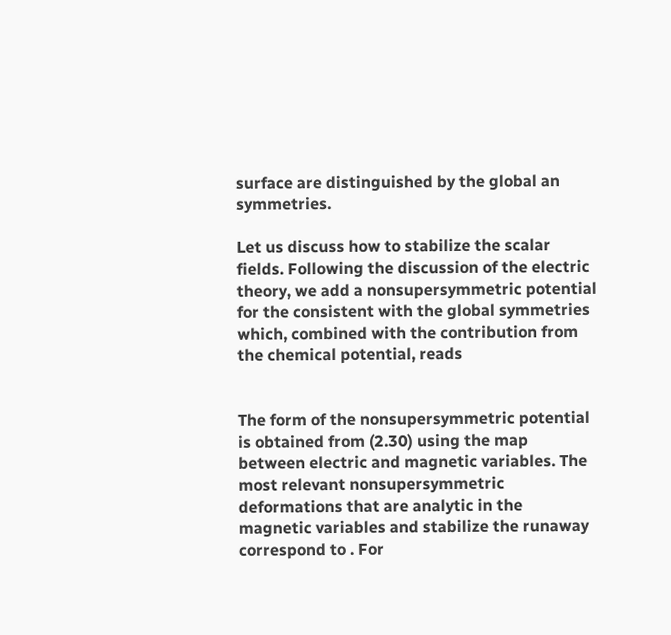surface are distinguished by the global an symmetries.

Let us discuss how to stabilize the scalar fields. Following the discussion of the electric theory, we add a nonsupersymmetric potential for the consistent with the global symmetries which, combined with the contribution from the chemical potential, reads


The form of the nonsupersymmetric potential is obtained from (2.30) using the map between electric and magnetic variables. The most relevant nonsupersymmetric deformations that are analytic in the magnetic variables and stabilize the runaway correspond to . For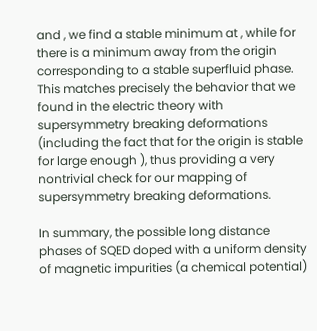and , we find a stable minimum at , while for there is a minimum away from the origin corresponding to a stable superfluid phase. This matches precisely the behavior that we found in the electric theory with supersymmetry breaking deformations (including the fact that for the origin is stable for large enough ), thus providing a very nontrivial check for our mapping of supersymmetry breaking deformations.

In summary, the possible long distance phases of SQED doped with a uniform density of magnetic impurities (a chemical potential)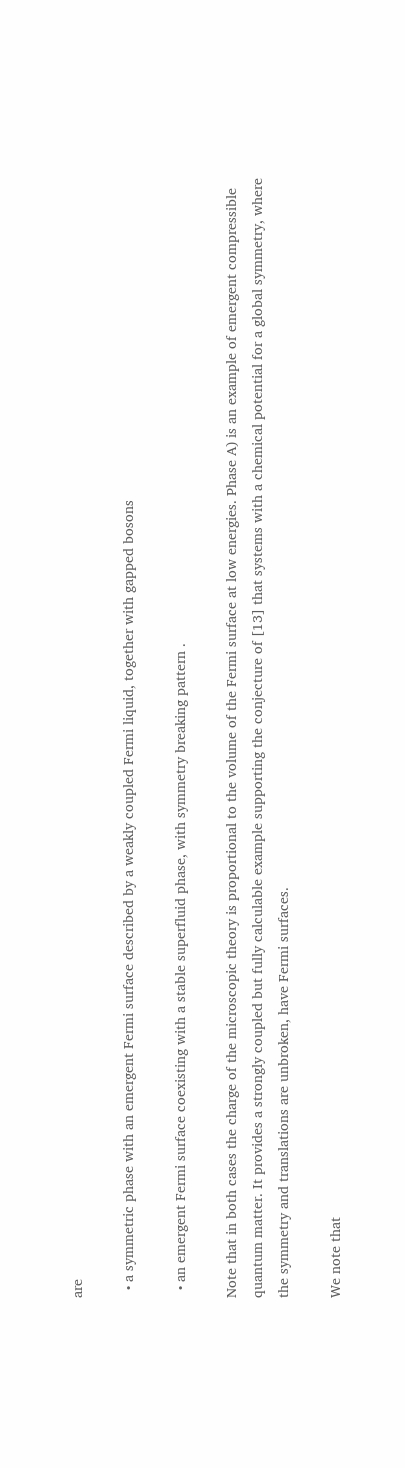are

  • a symmetric phase with an emergent Fermi surface described by a weakly coupled Fermi liquid, together with gapped bosons

  • an emergent Fermi surface coexisting with a stable superfluid phase, with symmetry breaking pattern .

Note that in both cases the charge of the microscopic theory is proportional to the volume of the Fermi surface at low energies. Phase A) is an example of emergent compressible quantum matter. It provides a strongly coupled but fully calculable example supporting the conjecture of [13] that systems with a chemical potential for a global symmetry, where the symmetry and translations are unbroken, have Fermi surfaces.

We note that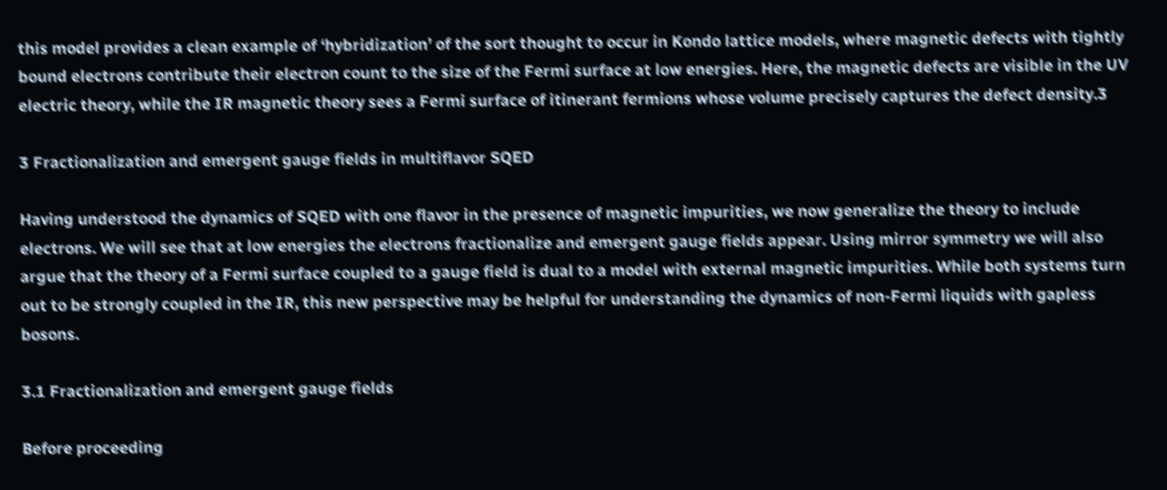this model provides a clean example of ‘hybridization’ of the sort thought to occur in Kondo lattice models, where magnetic defects with tightly bound electrons contribute their electron count to the size of the Fermi surface at low energies. Here, the magnetic defects are visible in the UV electric theory, while the IR magnetic theory sees a Fermi surface of itinerant fermions whose volume precisely captures the defect density.3

3 Fractionalization and emergent gauge fields in multiflavor SQED

Having understood the dynamics of SQED with one flavor in the presence of magnetic impurities, we now generalize the theory to include electrons. We will see that at low energies the electrons fractionalize and emergent gauge fields appear. Using mirror symmetry we will also argue that the theory of a Fermi surface coupled to a gauge field is dual to a model with external magnetic impurities. While both systems turn out to be strongly coupled in the IR, this new perspective may be helpful for understanding the dynamics of non-Fermi liquids with gapless bosons.

3.1 Fractionalization and emergent gauge fields

Before proceeding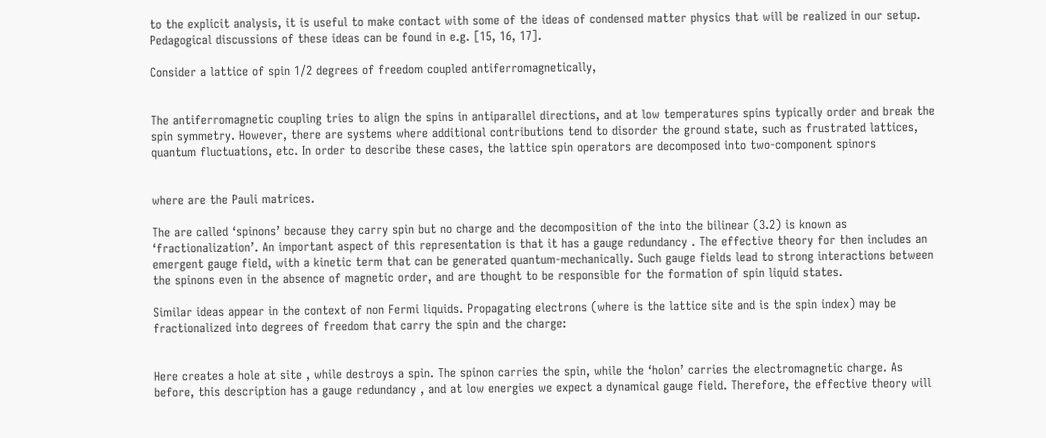to the explicit analysis, it is useful to make contact with some of the ideas of condensed matter physics that will be realized in our setup. Pedagogical discussions of these ideas can be found in e.g. [15, 16, 17].

Consider a lattice of spin 1/2 degrees of freedom coupled antiferromagnetically,


The antiferromagnetic coupling tries to align the spins in antiparallel directions, and at low temperatures spins typically order and break the spin symmetry. However, there are systems where additional contributions tend to disorder the ground state, such as frustrated lattices, quantum fluctuations, etc. In order to describe these cases, the lattice spin operators are decomposed into two-component spinors


where are the Pauli matrices.

The are called ‘spinons’ because they carry spin but no charge and the decomposition of the into the bilinear (3.2) is known as ‘fractionalization’. An important aspect of this representation is that it has a gauge redundancy . The effective theory for then includes an emergent gauge field, with a kinetic term that can be generated quantum-mechanically. Such gauge fields lead to strong interactions between the spinons even in the absence of magnetic order, and are thought to be responsible for the formation of spin liquid states.

Similar ideas appear in the context of non Fermi liquids. Propagating electrons (where is the lattice site and is the spin index) may be fractionalized into degrees of freedom that carry the spin and the charge:


Here creates a hole at site , while destroys a spin. The spinon carries the spin, while the ‘holon’ carries the electromagnetic charge. As before, this description has a gauge redundancy , and at low energies we expect a dynamical gauge field. Therefore, the effective theory will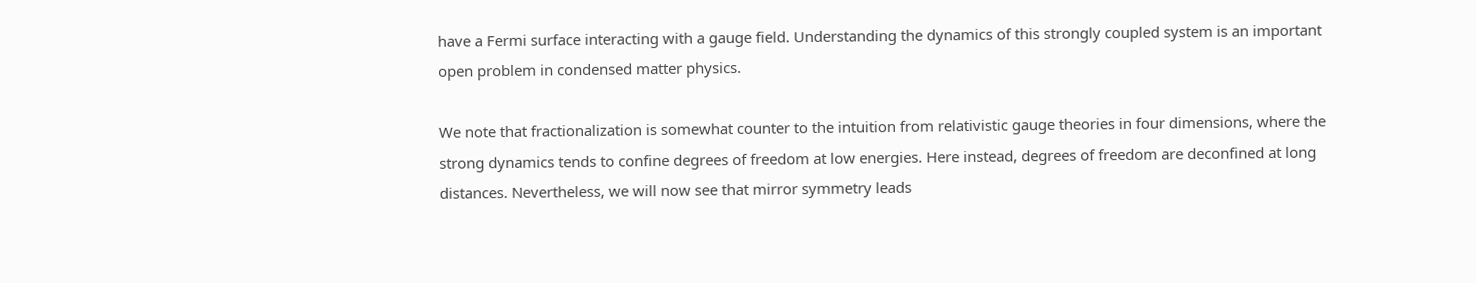have a Fermi surface interacting with a gauge field. Understanding the dynamics of this strongly coupled system is an important open problem in condensed matter physics.

We note that fractionalization is somewhat counter to the intuition from relativistic gauge theories in four dimensions, where the strong dynamics tends to confine degrees of freedom at low energies. Here instead, degrees of freedom are deconfined at long distances. Nevertheless, we will now see that mirror symmetry leads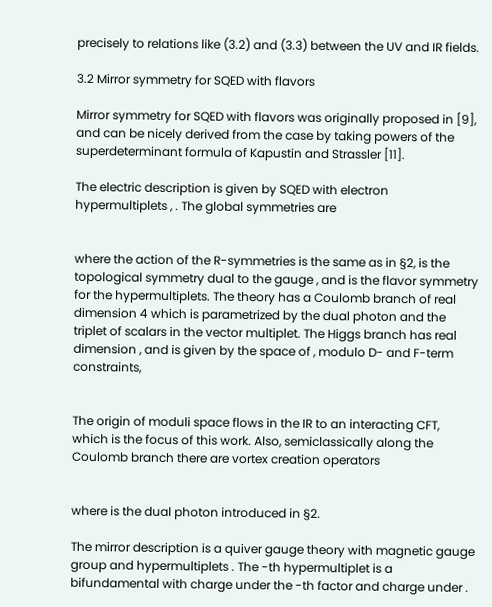precisely to relations like (3.2) and (3.3) between the UV and IR fields.

3.2 Mirror symmetry for SQED with flavors

Mirror symmetry for SQED with flavors was originally proposed in [9], and can be nicely derived from the case by taking powers of the superdeterminant formula of Kapustin and Strassler [11].

The electric description is given by SQED with electron hypermultiplets , . The global symmetries are


where the action of the R-symmetries is the same as in §2, is the topological symmetry dual to the gauge , and is the flavor symmetry for the hypermultiplets. The theory has a Coulomb branch of real dimension 4 which is parametrized by the dual photon and the triplet of scalars in the vector multiplet. The Higgs branch has real dimension , and is given by the space of , modulo D- and F-term constraints,


The origin of moduli space flows in the IR to an interacting CFT, which is the focus of this work. Also, semiclassically along the Coulomb branch there are vortex creation operators


where is the dual photon introduced in §2.

The mirror description is a quiver gauge theory with magnetic gauge group and hypermultiplets . The -th hypermultiplet is a bifundamental with charge under the -th factor and charge under .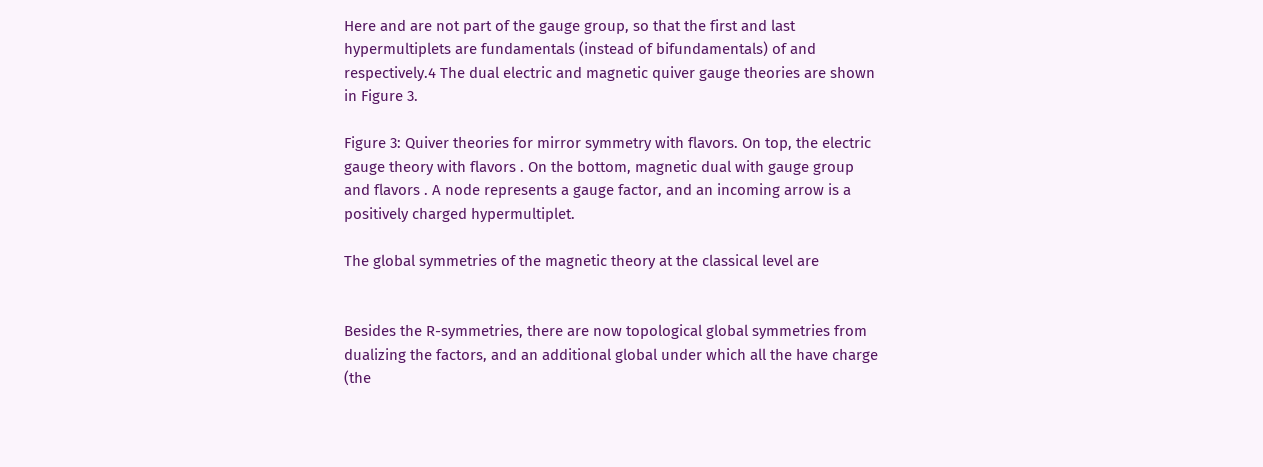Here and are not part of the gauge group, so that the first and last hypermultiplets are fundamentals (instead of bifundamentals) of and respectively.4 The dual electric and magnetic quiver gauge theories are shown in Figure 3.

Figure 3: Quiver theories for mirror symmetry with flavors. On top, the electric gauge theory with flavors . On the bottom, magnetic dual with gauge group and flavors . A node represents a gauge factor, and an incoming arrow is a positively charged hypermultiplet.

The global symmetries of the magnetic theory at the classical level are


Besides the R-symmetries, there are now topological global symmetries from dualizing the factors, and an additional global under which all the have charge (the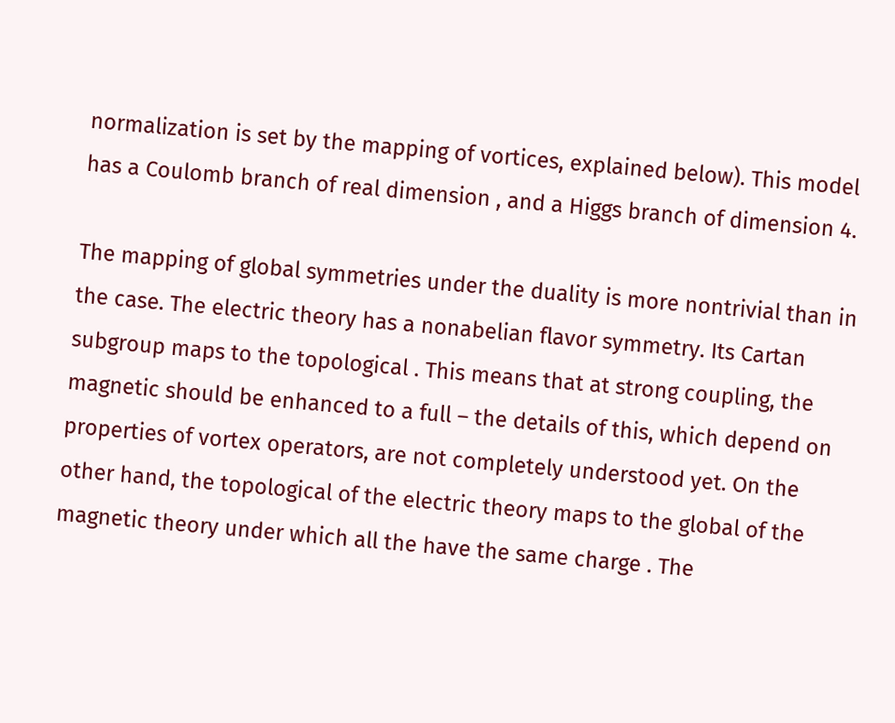normalization is set by the mapping of vortices, explained below). This model has a Coulomb branch of real dimension , and a Higgs branch of dimension 4.

The mapping of global symmetries under the duality is more nontrivial than in the case. The electric theory has a nonabelian flavor symmetry. Its Cartan subgroup maps to the topological . This means that at strong coupling, the magnetic should be enhanced to a full – the details of this, which depend on properties of vortex operators, are not completely understood yet. On the other hand, the topological of the electric theory maps to the global of the magnetic theory under which all the have the same charge . The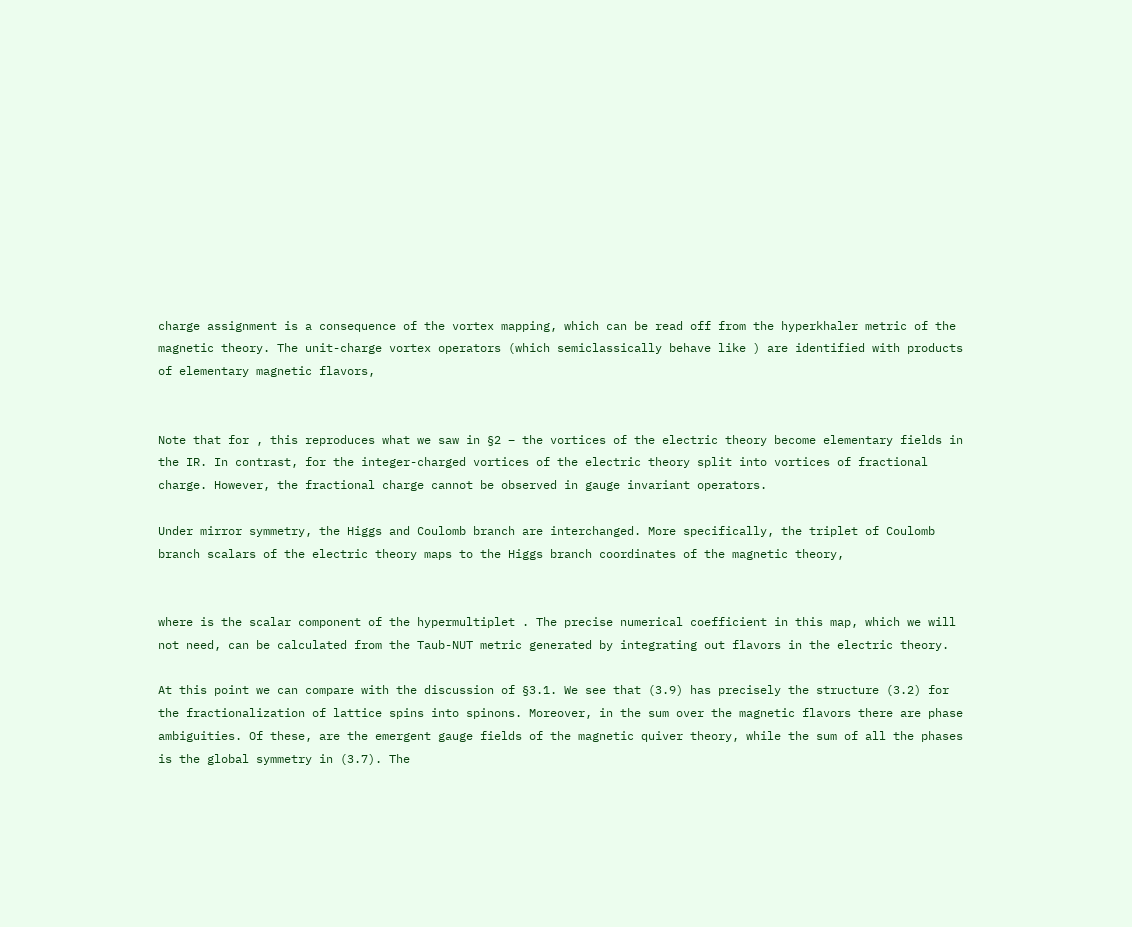charge assignment is a consequence of the vortex mapping, which can be read off from the hyperkhaler metric of the magnetic theory. The unit-charge vortex operators (which semiclassically behave like ) are identified with products of elementary magnetic flavors,


Note that for , this reproduces what we saw in §2 – the vortices of the electric theory become elementary fields in the IR. In contrast, for the integer-charged vortices of the electric theory split into vortices of fractional charge. However, the fractional charge cannot be observed in gauge invariant operators.

Under mirror symmetry, the Higgs and Coulomb branch are interchanged. More specifically, the triplet of Coulomb branch scalars of the electric theory maps to the Higgs branch coordinates of the magnetic theory,


where is the scalar component of the hypermultiplet . The precise numerical coefficient in this map, which we will not need, can be calculated from the Taub-NUT metric generated by integrating out flavors in the electric theory.

At this point we can compare with the discussion of §3.1. We see that (3.9) has precisely the structure (3.2) for the fractionalization of lattice spins into spinons. Moreover, in the sum over the magnetic flavors there are phase ambiguities. Of these, are the emergent gauge fields of the magnetic quiver theory, while the sum of all the phases is the global symmetry in (3.7). The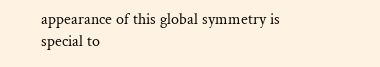appearance of this global symmetry is special to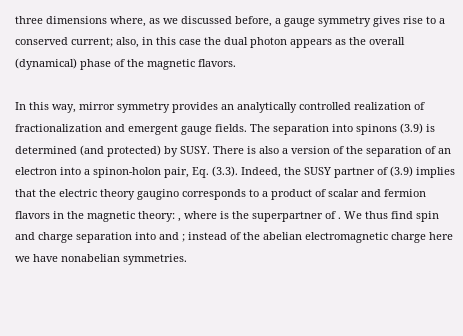three dimensions where, as we discussed before, a gauge symmetry gives rise to a conserved current; also, in this case the dual photon appears as the overall (dynamical) phase of the magnetic flavors.

In this way, mirror symmetry provides an analytically controlled realization of fractionalization and emergent gauge fields. The separation into spinons (3.9) is determined (and protected) by SUSY. There is also a version of the separation of an electron into a spinon-holon pair, Eq. (3.3). Indeed, the SUSY partner of (3.9) implies that the electric theory gaugino corresponds to a product of scalar and fermion flavors in the magnetic theory: , where is the superpartner of . We thus find spin and charge separation into and ; instead of the abelian electromagnetic charge here we have nonabelian symmetries.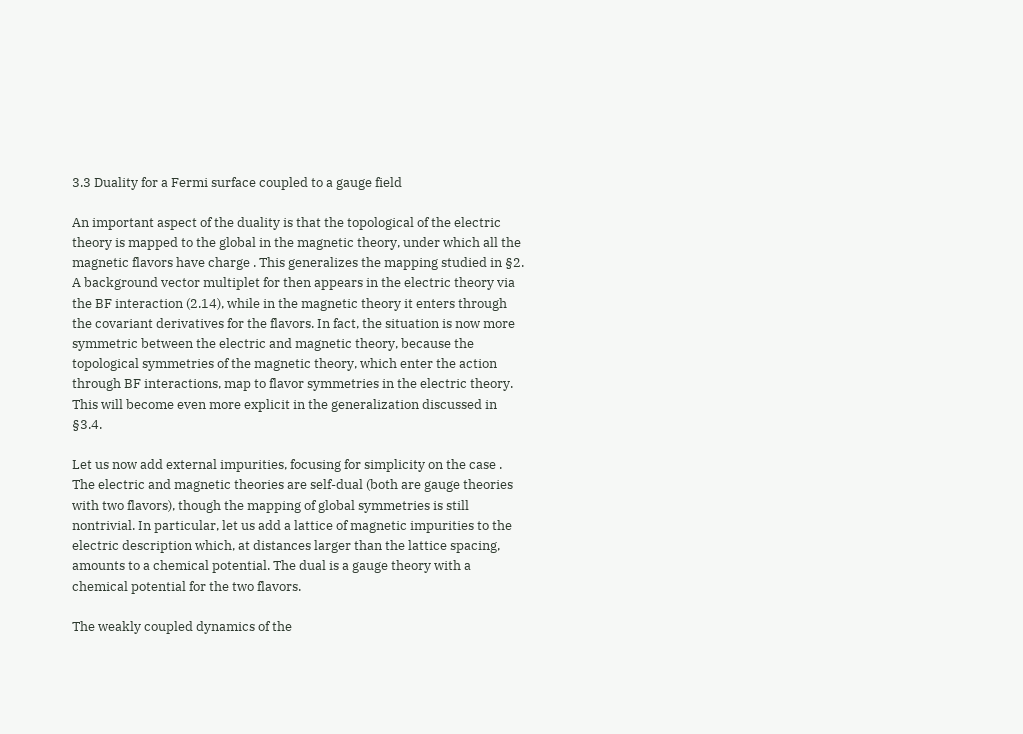3.3 Duality for a Fermi surface coupled to a gauge field

An important aspect of the duality is that the topological of the electric theory is mapped to the global in the magnetic theory, under which all the magnetic flavors have charge . This generalizes the mapping studied in §2. A background vector multiplet for then appears in the electric theory via the BF interaction (2.14), while in the magnetic theory it enters through the covariant derivatives for the flavors. In fact, the situation is now more symmetric between the electric and magnetic theory, because the topological symmetries of the magnetic theory, which enter the action through BF interactions, map to flavor symmetries in the electric theory. This will become even more explicit in the generalization discussed in §3.4.

Let us now add external impurities, focusing for simplicity on the case . The electric and magnetic theories are self-dual (both are gauge theories with two flavors), though the mapping of global symmetries is still nontrivial. In particular, let us add a lattice of magnetic impurities to the electric description which, at distances larger than the lattice spacing, amounts to a chemical potential. The dual is a gauge theory with a chemical potential for the two flavors.

The weakly coupled dynamics of the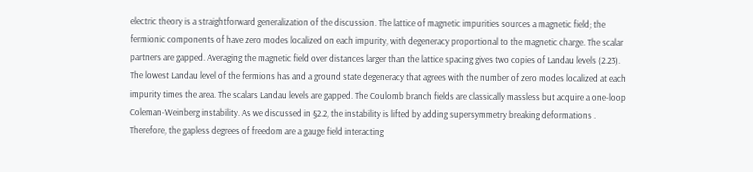electric theory is a straightforward generalization of the discussion. The lattice of magnetic impurities sources a magnetic field; the fermionic components of have zero modes localized on each impurity, with degeneracy proportional to the magnetic charge. The scalar partners are gapped. Averaging the magnetic field over distances larger than the lattice spacing gives two copies of Landau levels (2.23). The lowest Landau level of the fermions has and a ground state degeneracy that agrees with the number of zero modes localized at each impurity times the area. The scalars Landau levels are gapped. The Coulomb branch fields are classically massless but acquire a one-loop Coleman-Weinberg instability. As we discussed in §2.2, the instability is lifted by adding supersymmetry breaking deformations . Therefore, the gapless degrees of freedom are a gauge field interacting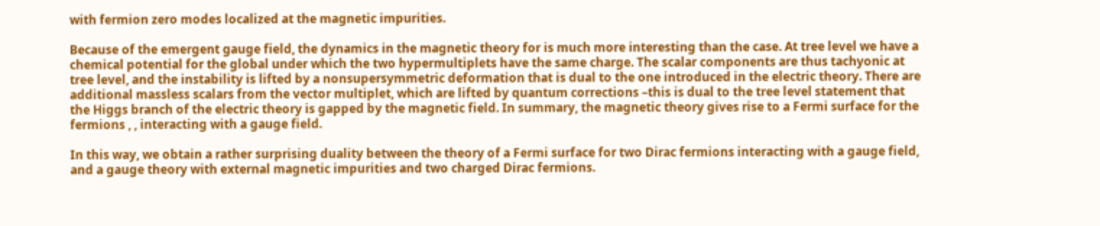with fermion zero modes localized at the magnetic impurities.

Because of the emergent gauge field, the dynamics in the magnetic theory for is much more interesting than the case. At tree level we have a chemical potential for the global under which the two hypermultiplets have the same charge. The scalar components are thus tachyonic at tree level, and the instability is lifted by a nonsupersymmetric deformation that is dual to the one introduced in the electric theory. There are additional massless scalars from the vector multiplet, which are lifted by quantum corrections –this is dual to the tree level statement that the Higgs branch of the electric theory is gapped by the magnetic field. In summary, the magnetic theory gives rise to a Fermi surface for the fermions , , interacting with a gauge field.

In this way, we obtain a rather surprising duality between the theory of a Fermi surface for two Dirac fermions interacting with a gauge field, and a gauge theory with external magnetic impurities and two charged Dirac fermions.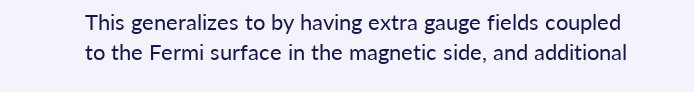This generalizes to by having extra gauge fields coupled to the Fermi surface in the magnetic side, and additional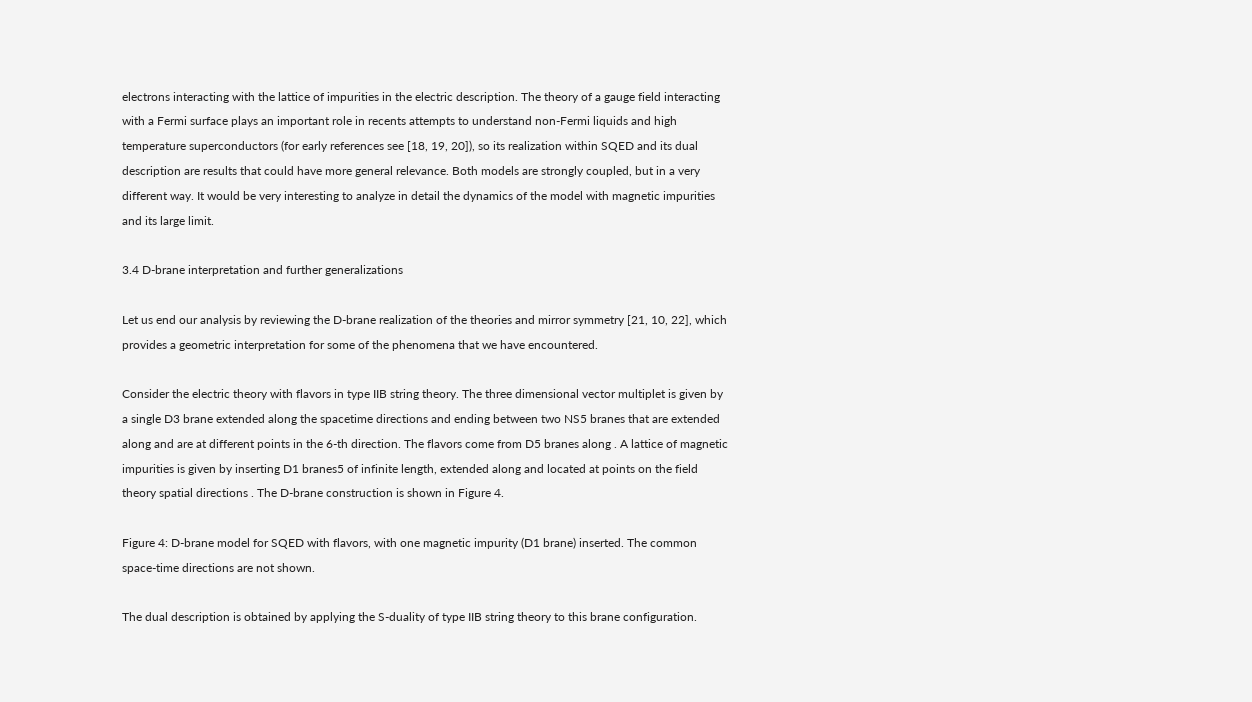electrons interacting with the lattice of impurities in the electric description. The theory of a gauge field interacting with a Fermi surface plays an important role in recents attempts to understand non-Fermi liquids and high temperature superconductors (for early references see [18, 19, 20]), so its realization within SQED and its dual description are results that could have more general relevance. Both models are strongly coupled, but in a very different way. It would be very interesting to analyze in detail the dynamics of the model with magnetic impurities and its large limit.

3.4 D-brane interpretation and further generalizations

Let us end our analysis by reviewing the D-brane realization of the theories and mirror symmetry [21, 10, 22], which provides a geometric interpretation for some of the phenomena that we have encountered.

Consider the electric theory with flavors in type IIB string theory. The three dimensional vector multiplet is given by a single D3 brane extended along the spacetime directions and ending between two NS5 branes that are extended along and are at different points in the 6-th direction. The flavors come from D5 branes along . A lattice of magnetic impurities is given by inserting D1 branes5 of infinite length, extended along and located at points on the field theory spatial directions . The D-brane construction is shown in Figure 4.

Figure 4: D-brane model for SQED with flavors, with one magnetic impurity (D1 brane) inserted. The common space-time directions are not shown.

The dual description is obtained by applying the S-duality of type IIB string theory to this brane configuration.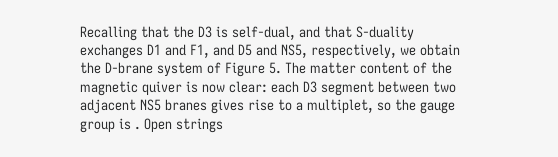Recalling that the D3 is self-dual, and that S-duality exchanges D1 and F1, and D5 and NS5, respectively, we obtain the D-brane system of Figure 5. The matter content of the magnetic quiver is now clear: each D3 segment between two adjacent NS5 branes gives rise to a multiplet, so the gauge group is . Open strings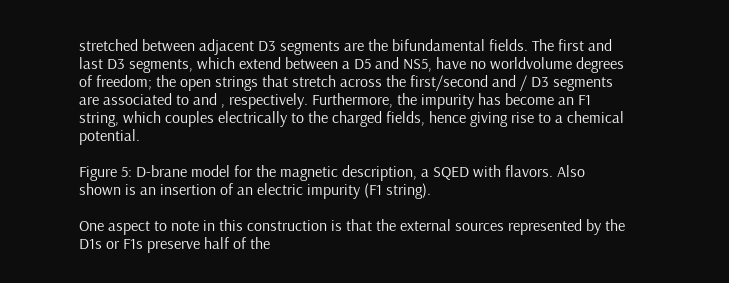stretched between adjacent D3 segments are the bifundamental fields. The first and last D3 segments, which extend between a D5 and NS5, have no worldvolume degrees of freedom; the open strings that stretch across the first/second and / D3 segments are associated to and , respectively. Furthermore, the impurity has become an F1 string, which couples electrically to the charged fields, hence giving rise to a chemical potential.

Figure 5: D-brane model for the magnetic description, a SQED with flavors. Also shown is an insertion of an electric impurity (F1 string).

One aspect to note in this construction is that the external sources represented by the D1s or F1s preserve half of the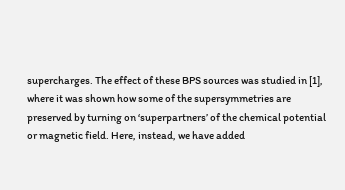supercharges. The effect of these BPS sources was studied in [1], where it was shown how some of the supersymmetries are preserved by turning on ‘superpartners’ of the chemical potential or magnetic field. Here, instead, we have added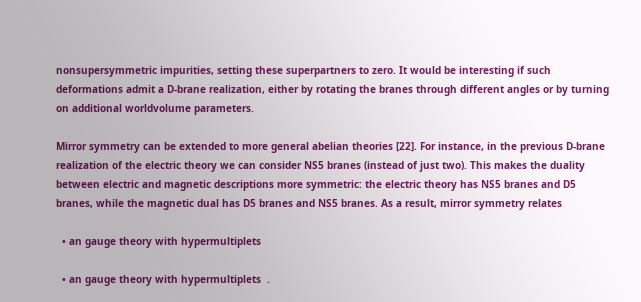nonsupersymmetric impurities, setting these superpartners to zero. It would be interesting if such deformations admit a D-brane realization, either by rotating the branes through different angles or by turning on additional worldvolume parameters.

Mirror symmetry can be extended to more general abelian theories [22]. For instance, in the previous D-brane realization of the electric theory we can consider NS5 branes (instead of just two). This makes the duality between electric and magnetic descriptions more symmetric: the electric theory has NS5 branes and D5 branes, while the magnetic dual has D5 branes and NS5 branes. As a result, mirror symmetry relates

  • an gauge theory with hypermultiplets

  • an gauge theory with hypermultiplets  .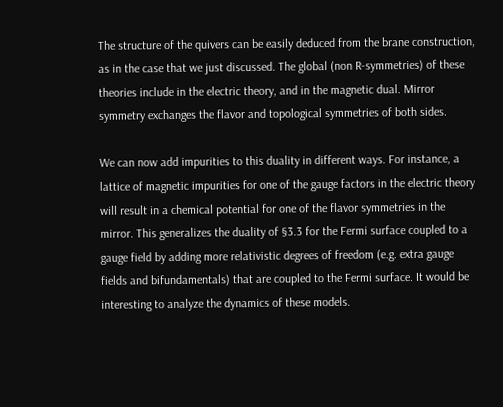The structure of the quivers can be easily deduced from the brane construction, as in the case that we just discussed. The global (non R-symmetries) of these theories include in the electric theory, and in the magnetic dual. Mirror symmetry exchanges the flavor and topological symmetries of both sides.

We can now add impurities to this duality in different ways. For instance, a lattice of magnetic impurities for one of the gauge factors in the electric theory will result in a chemical potential for one of the flavor symmetries in the mirror. This generalizes the duality of §3.3 for the Fermi surface coupled to a gauge field by adding more relativistic degrees of freedom (e.g. extra gauge fields and bifundamentals) that are coupled to the Fermi surface. It would be interesting to analyze the dynamics of these models.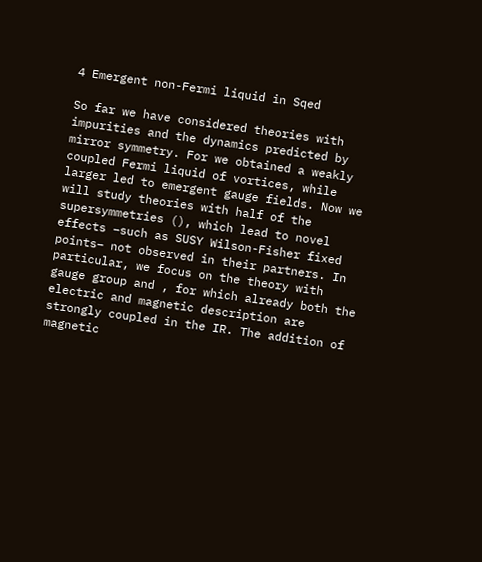4 Emergent non-Fermi liquid in Sqed

So far we have considered theories with impurities and the dynamics predicted by mirror symmetry. For we obtained a weakly coupled Fermi liquid of vortices, while larger led to emergent gauge fields. Now we will study theories with half of the supersymmetries (), which lead to novel effects –such as SUSY Wilson-Fisher fixed points– not observed in their partners. In particular, we focus on the theory with gauge group and , for which already both the electric and magnetic description are strongly coupled in the IR. The addition of magnetic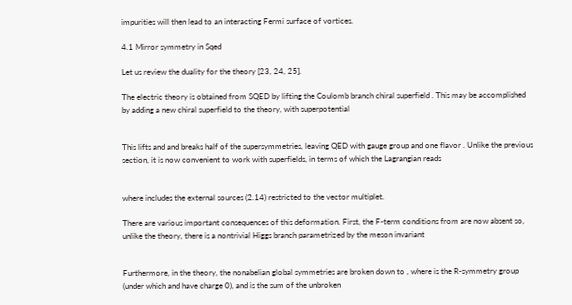impurities will then lead to an interacting Fermi surface of vortices.

4.1 Mirror symmetry in Sqed

Let us review the duality for the theory [23, 24, 25].

The electric theory is obtained from SQED by lifting the Coulomb branch chiral superfield . This may be accomplished by adding a new chiral superfield to the theory, with superpotential


This lifts and and breaks half of the supersymmetries, leaving QED with gauge group and one flavor . Unlike the previous section, it is now convenient to work with superfields, in terms of which the Lagrangian reads


where includes the external sources (2.14) restricted to the vector multiplet.

There are various important consequences of this deformation. First, the F-term conditions from are now absent so, unlike the theory, there is a nontrivial Higgs branch parametrized by the meson invariant


Furthermore, in the theory, the nonabelian global symmetries are broken down to , where is the R-symmetry group (under which and have charge 0), and is the sum of the unbroken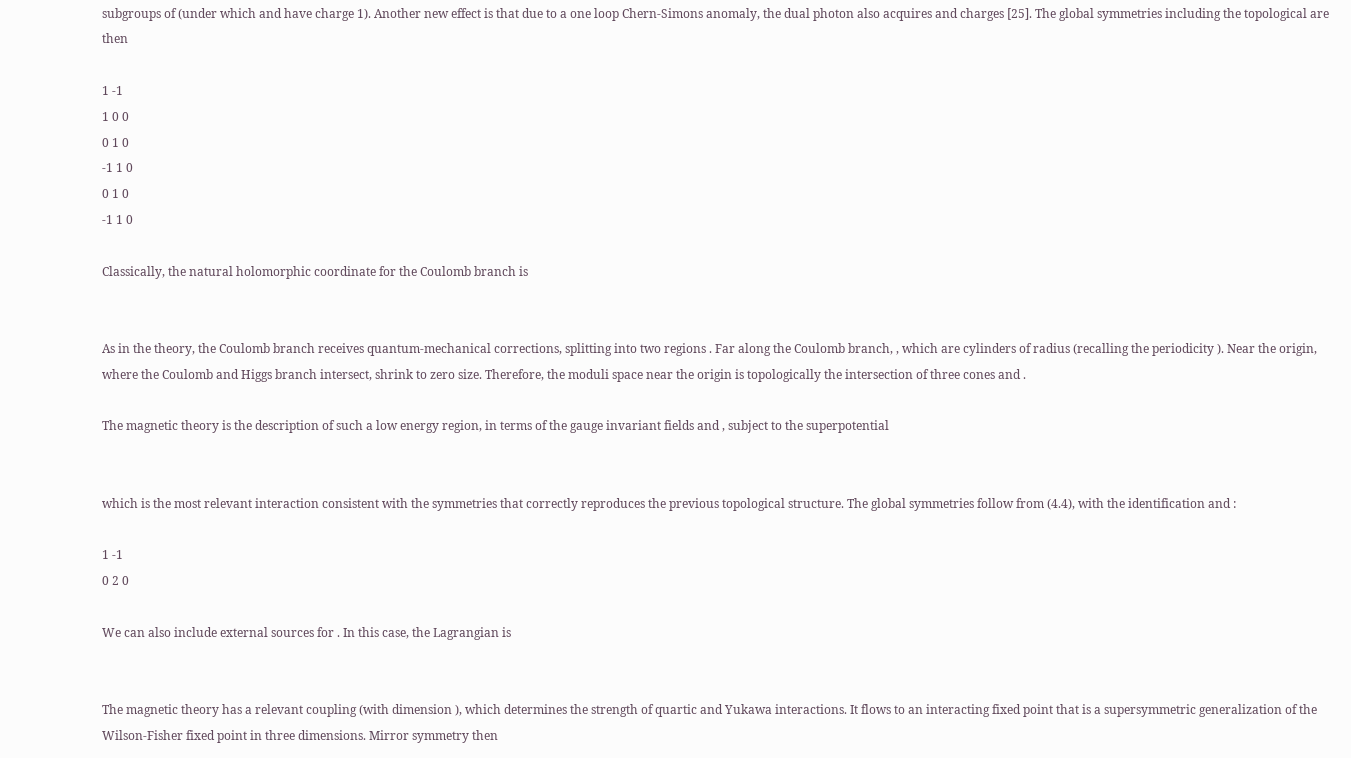subgroups of (under which and have charge 1). Another new effect is that due to a one loop Chern-Simons anomaly, the dual photon also acquires and charges [25]. The global symmetries including the topological are then

1 -1
1 0 0
0 1 0
-1 1 0
0 1 0
-1 1 0

Classically, the natural holomorphic coordinate for the Coulomb branch is


As in the theory, the Coulomb branch receives quantum-mechanical corrections, splitting into two regions . Far along the Coulomb branch, , which are cylinders of radius (recalling the periodicity ). Near the origin, where the Coulomb and Higgs branch intersect, shrink to zero size. Therefore, the moduli space near the origin is topologically the intersection of three cones and .

The magnetic theory is the description of such a low energy region, in terms of the gauge invariant fields and , subject to the superpotential


which is the most relevant interaction consistent with the symmetries that correctly reproduces the previous topological structure. The global symmetries follow from (4.4), with the identification and :

1 -1
0 2 0

We can also include external sources for . In this case, the Lagrangian is


The magnetic theory has a relevant coupling (with dimension ), which determines the strength of quartic and Yukawa interactions. It flows to an interacting fixed point that is a supersymmetric generalization of the Wilson-Fisher fixed point in three dimensions. Mirror symmetry then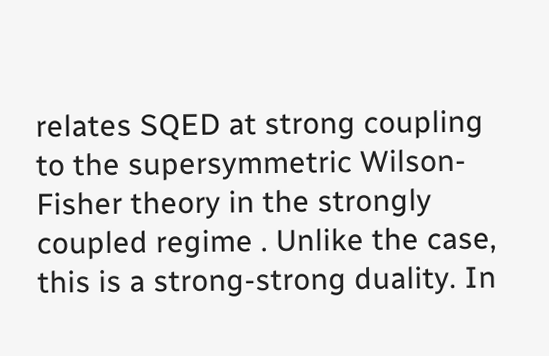relates SQED at strong coupling to the supersymmetric Wilson-Fisher theory in the strongly coupled regime . Unlike the case, this is a strong-strong duality. In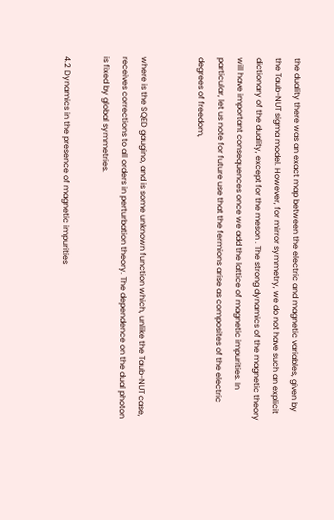the duality there was an exact map between the electric and magnetic variables, given by the Taub-NUT sigma model. However, for mirror symmetry, we do not have such an explicit dictionary of the duality, except for the meson . The strong dynamics of the magnetic theory will have important consequences once we add the lattice of magnetic impurities. In particular, let us note for future use that the fermions arise as composites of the electric degrees of freedom,


where is the SQED gaugino, and is some unknown function which, unlike the Taub-NUT case, receives corrections to all orders in perturbation theory. The dependence on the dual photon is fixed by global symmetries.

4.2 Dynamics in the presence of magnetic impurities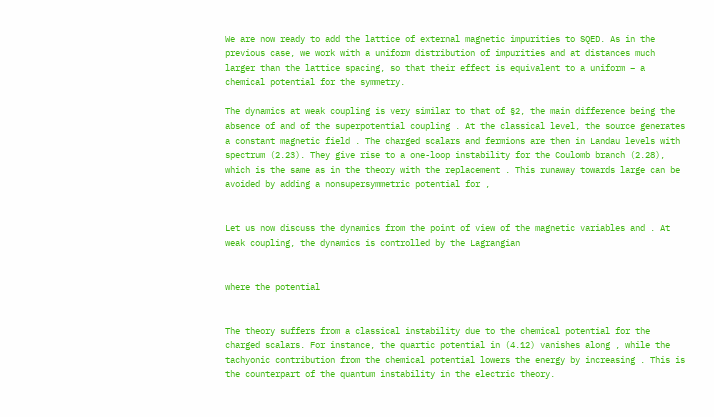We are now ready to add the lattice of external magnetic impurities to SQED. As in the previous case, we work with a uniform distribution of impurities and at distances much larger than the lattice spacing, so that their effect is equivalent to a uniform – a chemical potential for the symmetry.

The dynamics at weak coupling is very similar to that of §2, the main difference being the absence of and of the superpotential coupling . At the classical level, the source generates a constant magnetic field . The charged scalars and fermions are then in Landau levels with spectrum (2.23). They give rise to a one-loop instability for the Coulomb branch (2.28), which is the same as in the theory with the replacement . This runaway towards large can be avoided by adding a nonsupersymmetric potential for ,


Let us now discuss the dynamics from the point of view of the magnetic variables and . At weak coupling, the dynamics is controlled by the Lagrangian


where the potential


The theory suffers from a classical instability due to the chemical potential for the charged scalars. For instance, the quartic potential in (4.12) vanishes along , while the tachyonic contribution from the chemical potential lowers the energy by increasing . This is the counterpart of the quantum instability in the electric theory.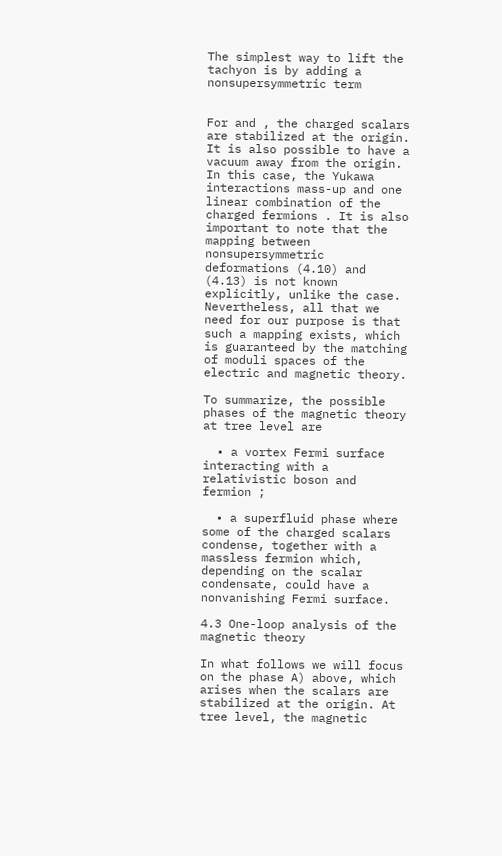The simplest way to lift the tachyon is by adding a nonsupersymmetric term


For and , the charged scalars are stabilized at the origin. It is also possible to have a vacuum away from the origin. In this case, the Yukawa interactions mass-up and one linear combination of the charged fermions . It is also important to note that the mapping between nonsupersymmetric deformations (4.10) and (4.13) is not known explicitly, unlike the case. Nevertheless, all that we need for our purpose is that such a mapping exists, which is guaranteed by the matching of moduli spaces of the electric and magnetic theory.

To summarize, the possible phases of the magnetic theory at tree level are

  • a vortex Fermi surface interacting with a relativistic boson and fermion ;

  • a superfluid phase where some of the charged scalars condense, together with a massless fermion which, depending on the scalar condensate, could have a nonvanishing Fermi surface.

4.3 One-loop analysis of the magnetic theory

In what follows we will focus on the phase A) above, which arises when the scalars are stabilized at the origin. At tree level, the magnetic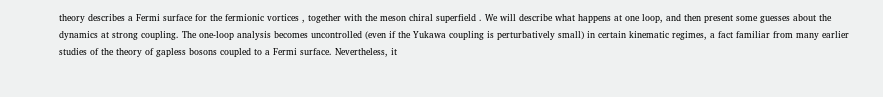theory describes a Fermi surface for the fermionic vortices , together with the meson chiral superfield . We will describe what happens at one loop, and then present some guesses about the dynamics at strong coupling. The one-loop analysis becomes uncontrolled (even if the Yukawa coupling is perturbatively small) in certain kinematic regimes, a fact familiar from many earlier studies of the theory of gapless bosons coupled to a Fermi surface. Nevertheless, it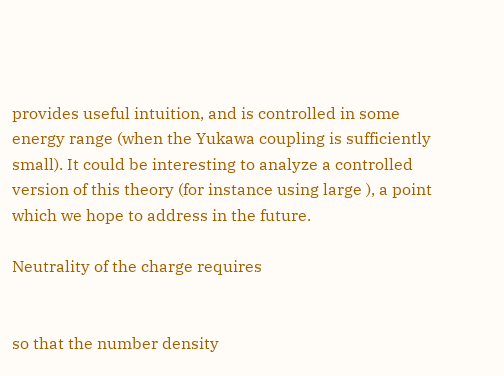provides useful intuition, and is controlled in some energy range (when the Yukawa coupling is sufficiently small). It could be interesting to analyze a controlled version of this theory (for instance using large ), a point which we hope to address in the future.

Neutrality of the charge requires


so that the number density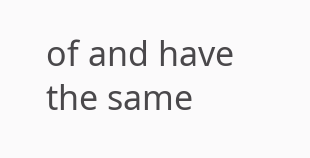of and have the same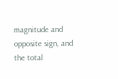magnitude and opposite sign, and the total